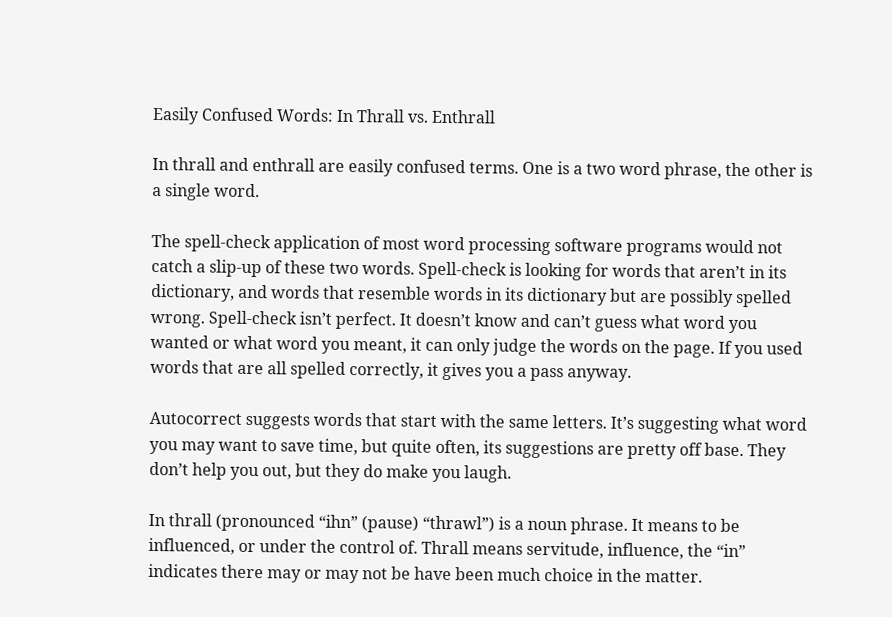Easily Confused Words: In Thrall vs. Enthrall

In thrall and enthrall are easily confused terms. One is a two word phrase, the other is a single word.

The spell-check application of most word processing software programs would not catch a slip-up of these two words. Spell-check is looking for words that aren’t in its dictionary, and words that resemble words in its dictionary but are possibly spelled wrong. Spell-check isn’t perfect. It doesn’t know and can’t guess what word you wanted or what word you meant, it can only judge the words on the page. If you used words that are all spelled correctly, it gives you a pass anyway.

Autocorrect suggests words that start with the same letters. It’s suggesting what word you may want to save time, but quite often, its suggestions are pretty off base. They don’t help you out, but they do make you laugh.

In thrall (pronounced “ihn” (pause) “thrawl”) is a noun phrase. It means to be influenced, or under the control of. Thrall means servitude, influence, the “in” indicates there may or may not be have been much choice in the matter.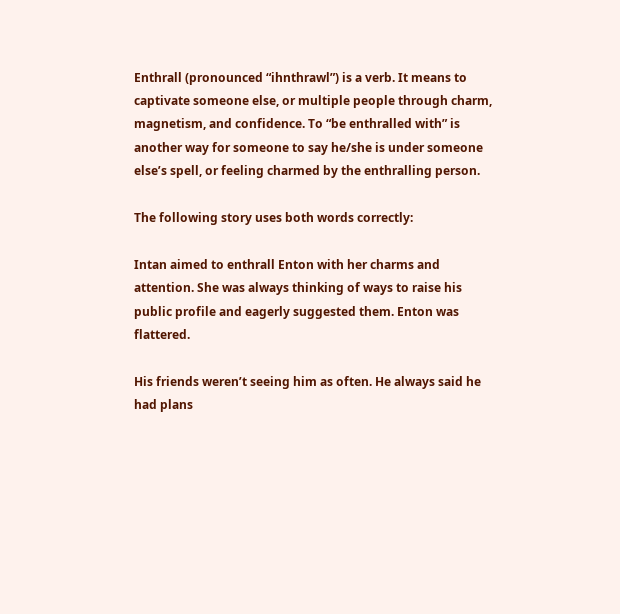Enthrall (pronounced “ihnthrawl”) is a verb. It means to captivate someone else, or multiple people through charm, magnetism, and confidence. To “be enthralled with” is another way for someone to say he/she is under someone else’s spell, or feeling charmed by the enthralling person.

The following story uses both words correctly:

Intan aimed to enthrall Enton with her charms and attention. She was always thinking of ways to raise his public profile and eagerly suggested them. Enton was flattered.

His friends weren’t seeing him as often. He always said he had plans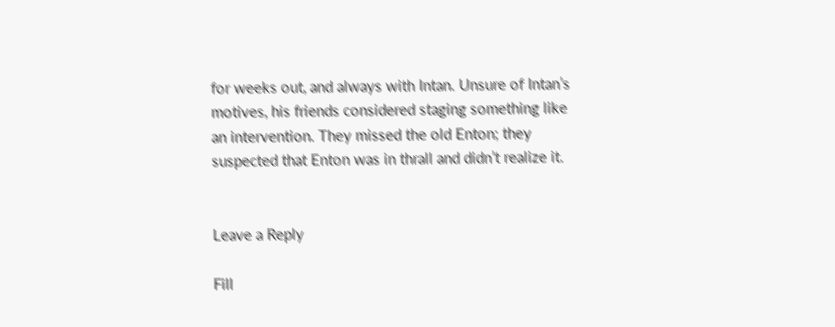for weeks out, and always with Intan. Unsure of Intan’s motives, his friends considered staging something like an intervention. They missed the old Enton; they suspected that Enton was in thrall and didn’t realize it.


Leave a Reply

Fill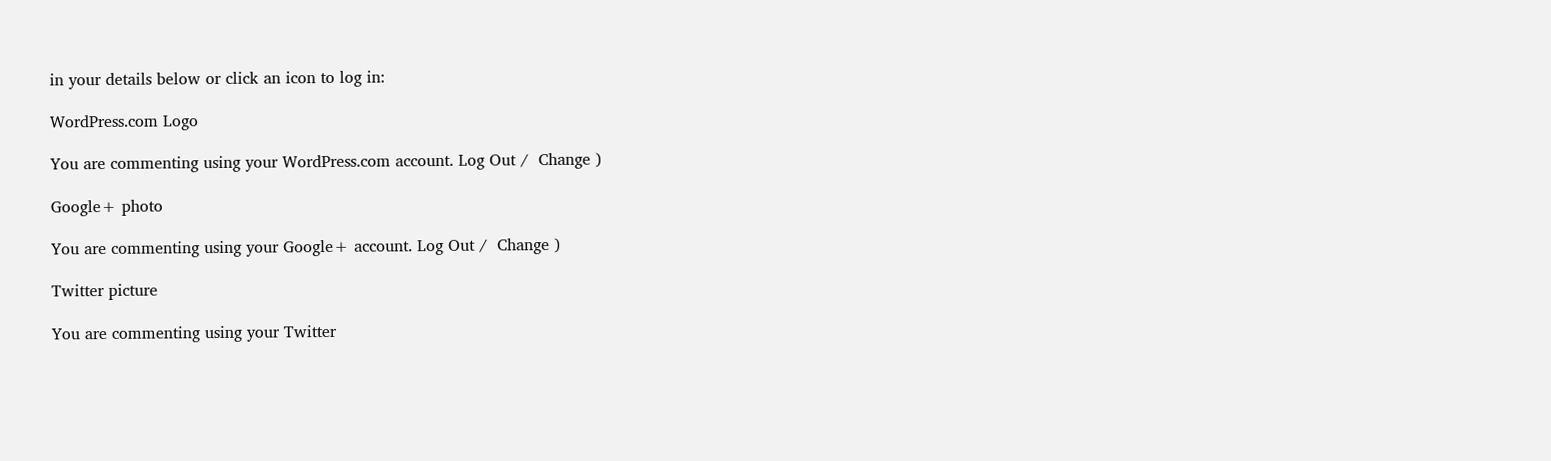in your details below or click an icon to log in:

WordPress.com Logo

You are commenting using your WordPress.com account. Log Out /  Change )

Google+ photo

You are commenting using your Google+ account. Log Out /  Change )

Twitter picture

You are commenting using your Twitter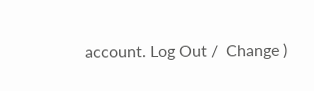account. Log Out /  Change )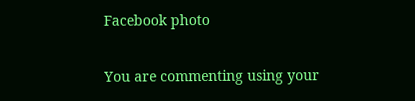Facebook photo

You are commenting using your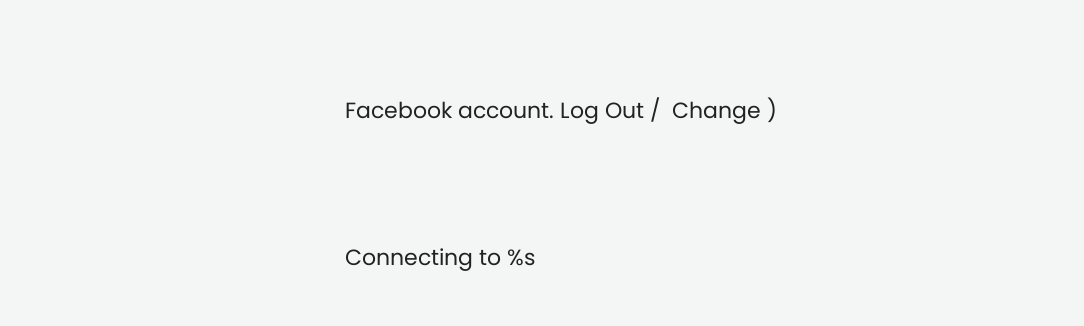Facebook account. Log Out /  Change )


Connecting to %s